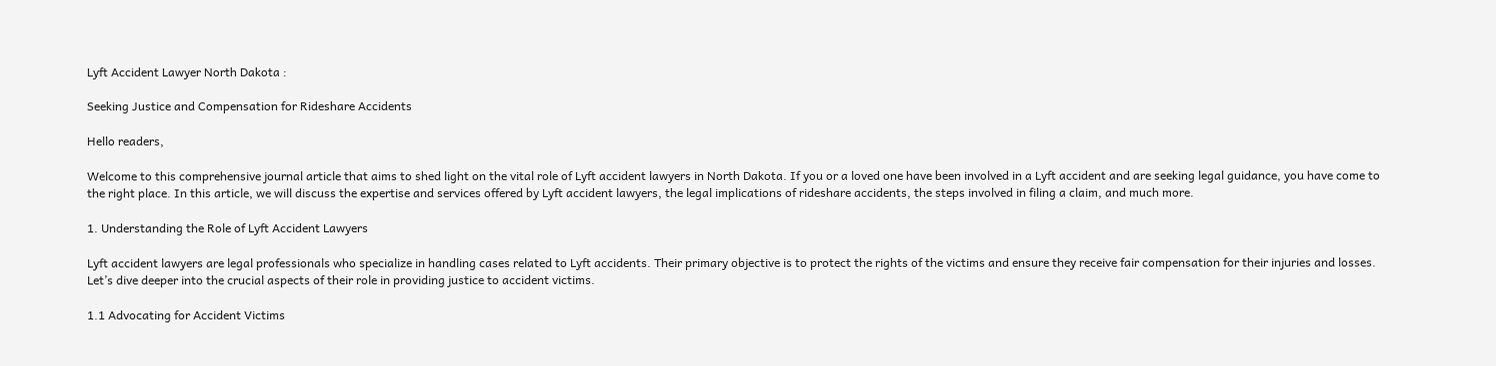Lyft Accident Lawyer North Dakota :

Seeking Justice and Compensation for Rideshare Accidents

Hello readers,

Welcome to this comprehensive journal article that aims to shed light on the vital role of Lyft accident lawyers in North Dakota. If you or a loved one have been involved in a Lyft accident and are seeking legal guidance, you have come to the right place. In this article, we will discuss the expertise and services offered by Lyft accident lawyers, the legal implications of rideshare accidents, the steps involved in filing a claim, and much more.

1. Understanding the Role of Lyft Accident Lawyers

Lyft accident lawyers are legal professionals who specialize in handling cases related to Lyft accidents. Their primary objective is to protect the rights of the victims and ensure they receive fair compensation for their injuries and losses. Let’s dive deeper into the crucial aspects of their role in providing justice to accident victims.

1.1 Advocating for Accident Victims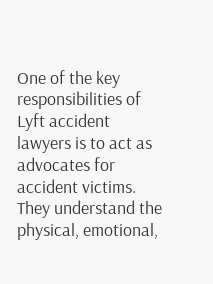One of the key responsibilities of Lyft accident lawyers is to act as advocates for accident victims. They understand the physical, emotional,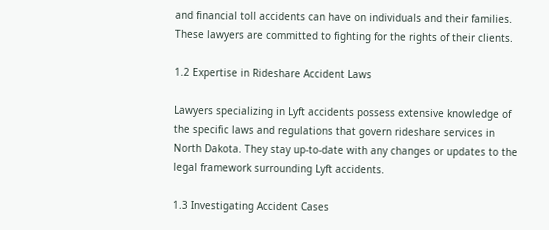and financial toll accidents can have on individuals and their families. These lawyers are committed to fighting for the rights of their clients.

1.2 Expertise in Rideshare Accident Laws

Lawyers specializing in Lyft accidents possess extensive knowledge of the specific laws and regulations that govern rideshare services in North Dakota. They stay up-to-date with any changes or updates to the legal framework surrounding Lyft accidents.

1.3 Investigating Accident Cases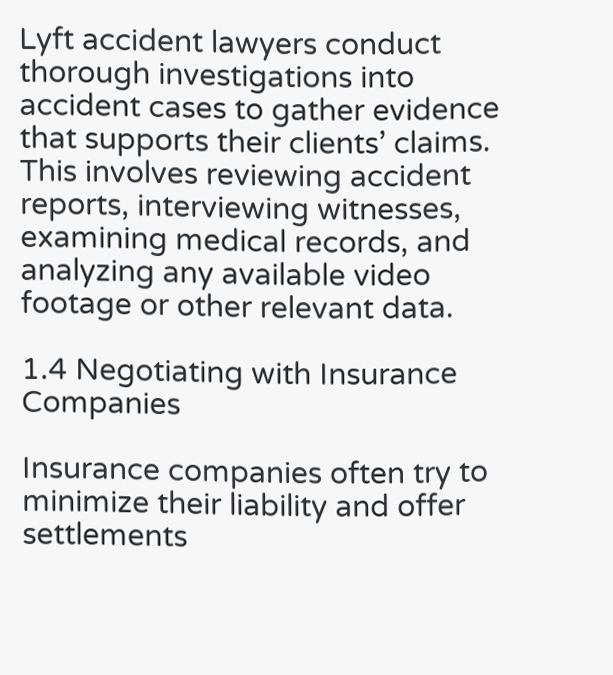Lyft accident lawyers conduct thorough investigations into accident cases to gather evidence that supports their clients’ claims. This involves reviewing accident reports, interviewing witnesses, examining medical records, and analyzing any available video footage or other relevant data.

1.4 Negotiating with Insurance Companies

Insurance companies often try to minimize their liability and offer settlements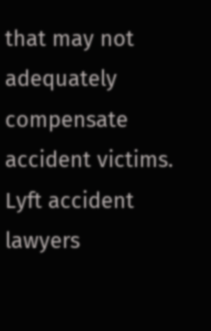that may not adequately compensate accident victims. Lyft accident lawyers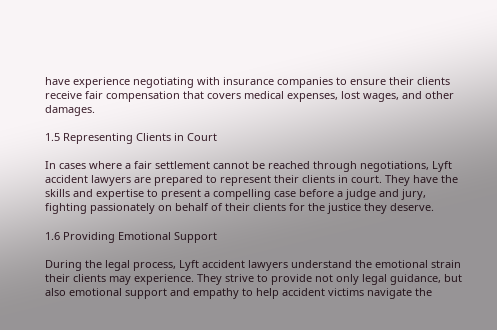have experience negotiating with insurance companies to ensure their clients receive fair compensation that covers medical expenses, lost wages, and other damages.

1.5 Representing Clients in Court

In cases where a fair settlement cannot be reached through negotiations, Lyft accident lawyers are prepared to represent their clients in court. They have the skills and expertise to present a compelling case before a judge and jury, fighting passionately on behalf of their clients for the justice they deserve.

1.6 Providing Emotional Support

During the legal process, Lyft accident lawyers understand the emotional strain their clients may experience. They strive to provide not only legal guidance, but also emotional support and empathy to help accident victims navigate the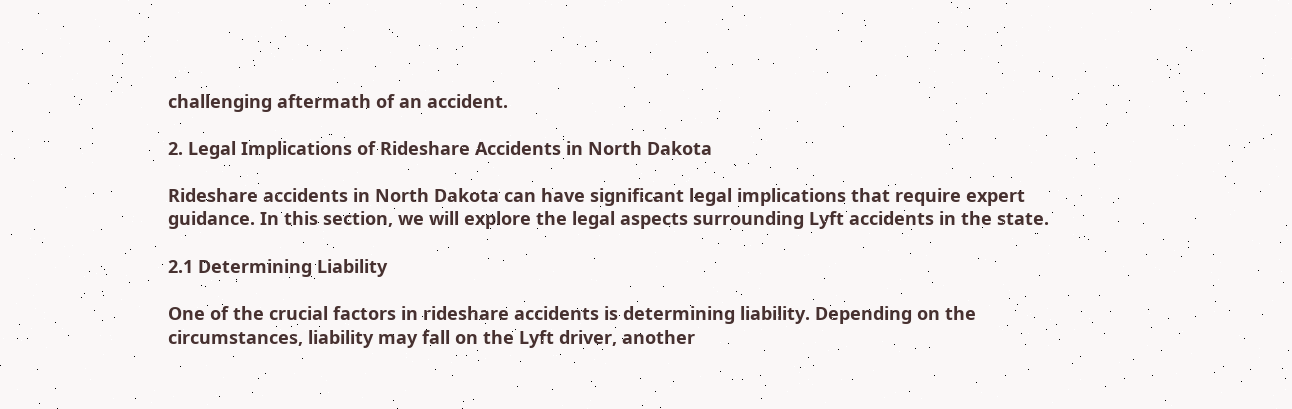challenging aftermath of an accident.

2. Legal Implications of Rideshare Accidents in North Dakota

Rideshare accidents in North Dakota can have significant legal implications that require expert guidance. In this section, we will explore the legal aspects surrounding Lyft accidents in the state.

2.1 Determining Liability

One of the crucial factors in rideshare accidents is determining liability. Depending on the circumstances, liability may fall on the Lyft driver, another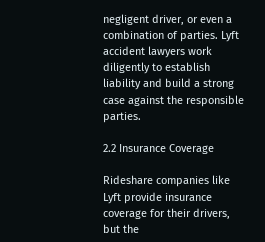negligent driver, or even a combination of parties. Lyft accident lawyers work diligently to establish liability and build a strong case against the responsible parties.

2.2 Insurance Coverage

Rideshare companies like Lyft provide insurance coverage for their drivers, but the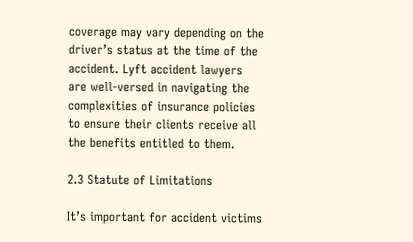coverage may vary depending on the driver’s status at the time of the accident. Lyft accident lawyers are well-versed in navigating the complexities of insurance policies to ensure their clients receive all the benefits entitled to them.

2.3 Statute of Limitations

It’s important for accident victims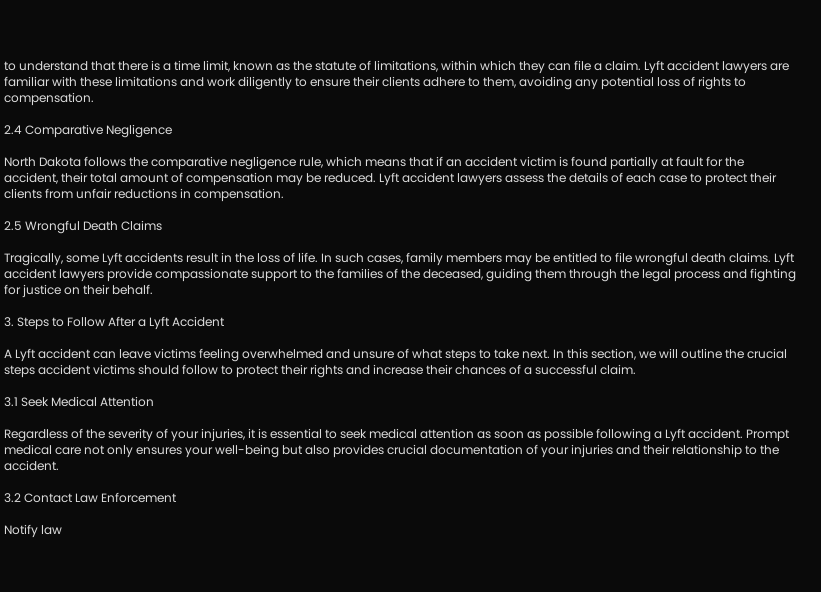to understand that there is a time limit, known as the statute of limitations, within which they can file a claim. Lyft accident lawyers are familiar with these limitations and work diligently to ensure their clients adhere to them, avoiding any potential loss of rights to compensation.

2.4 Comparative Negligence

North Dakota follows the comparative negligence rule, which means that if an accident victim is found partially at fault for the accident, their total amount of compensation may be reduced. Lyft accident lawyers assess the details of each case to protect their clients from unfair reductions in compensation.

2.5 Wrongful Death Claims

Tragically, some Lyft accidents result in the loss of life. In such cases, family members may be entitled to file wrongful death claims. Lyft accident lawyers provide compassionate support to the families of the deceased, guiding them through the legal process and fighting for justice on their behalf.

3. Steps to Follow After a Lyft Accident

A Lyft accident can leave victims feeling overwhelmed and unsure of what steps to take next. In this section, we will outline the crucial steps accident victims should follow to protect their rights and increase their chances of a successful claim.

3.1 Seek Medical Attention

Regardless of the severity of your injuries, it is essential to seek medical attention as soon as possible following a Lyft accident. Prompt medical care not only ensures your well-being but also provides crucial documentation of your injuries and their relationship to the accident.

3.2 Contact Law Enforcement

Notify law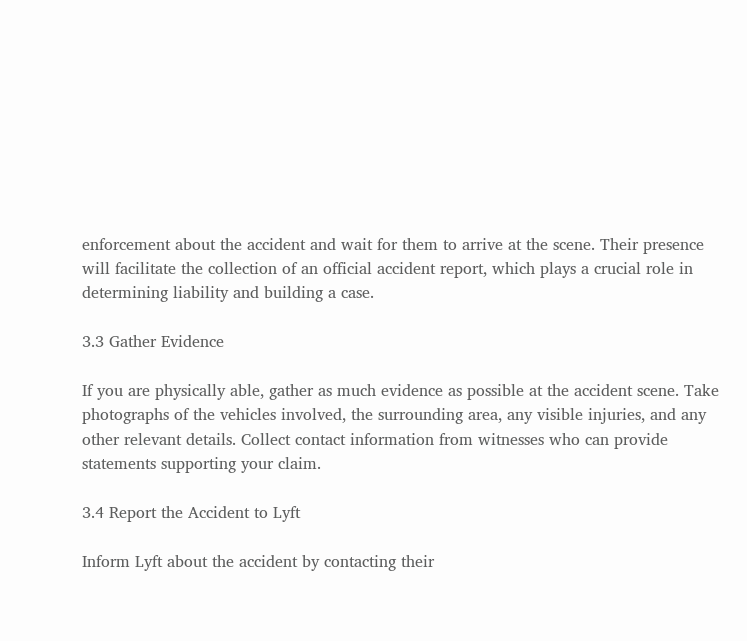enforcement about the accident and wait for them to arrive at the scene. Their presence will facilitate the collection of an official accident report, which plays a crucial role in determining liability and building a case.

3.3 Gather Evidence

If you are physically able, gather as much evidence as possible at the accident scene. Take photographs of the vehicles involved, the surrounding area, any visible injuries, and any other relevant details. Collect contact information from witnesses who can provide statements supporting your claim.

3.4 Report the Accident to Lyft

Inform Lyft about the accident by contacting their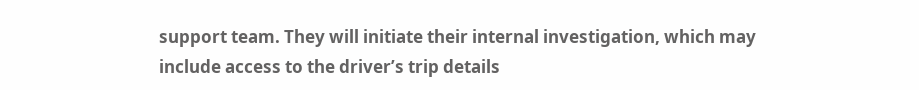support team. They will initiate their internal investigation, which may include access to the driver’s trip details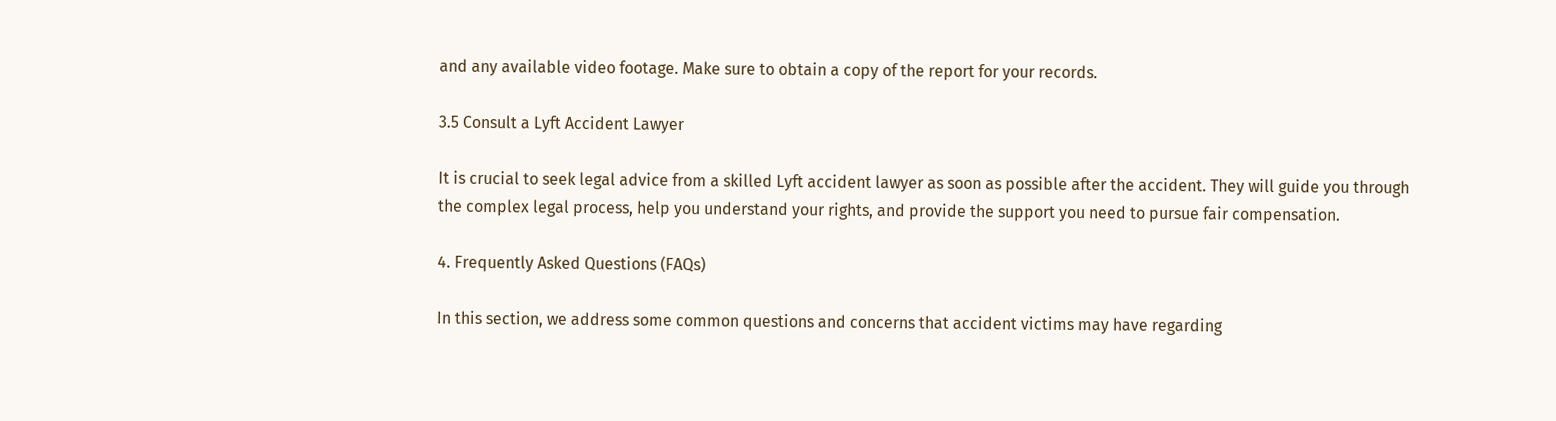and any available video footage. Make sure to obtain a copy of the report for your records.

3.5 Consult a Lyft Accident Lawyer

It is crucial to seek legal advice from a skilled Lyft accident lawyer as soon as possible after the accident. They will guide you through the complex legal process, help you understand your rights, and provide the support you need to pursue fair compensation.

4. Frequently Asked Questions (FAQs)

In this section, we address some common questions and concerns that accident victims may have regarding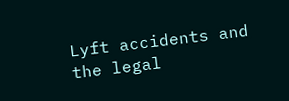Lyft accidents and the legal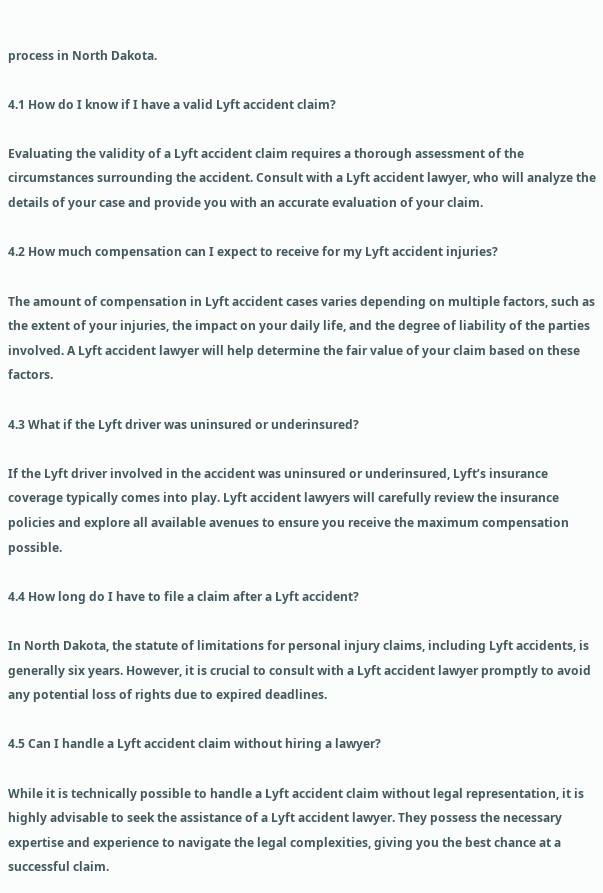process in North Dakota.

4.1 How do I know if I have a valid Lyft accident claim?

Evaluating the validity of a Lyft accident claim requires a thorough assessment of the circumstances surrounding the accident. Consult with a Lyft accident lawyer, who will analyze the details of your case and provide you with an accurate evaluation of your claim.

4.2 How much compensation can I expect to receive for my Lyft accident injuries?

The amount of compensation in Lyft accident cases varies depending on multiple factors, such as the extent of your injuries, the impact on your daily life, and the degree of liability of the parties involved. A Lyft accident lawyer will help determine the fair value of your claim based on these factors.

4.3 What if the Lyft driver was uninsured or underinsured?

If the Lyft driver involved in the accident was uninsured or underinsured, Lyft’s insurance coverage typically comes into play. Lyft accident lawyers will carefully review the insurance policies and explore all available avenues to ensure you receive the maximum compensation possible.

4.4 How long do I have to file a claim after a Lyft accident?

In North Dakota, the statute of limitations for personal injury claims, including Lyft accidents, is generally six years. However, it is crucial to consult with a Lyft accident lawyer promptly to avoid any potential loss of rights due to expired deadlines.

4.5 Can I handle a Lyft accident claim without hiring a lawyer?

While it is technically possible to handle a Lyft accident claim without legal representation, it is highly advisable to seek the assistance of a Lyft accident lawyer. They possess the necessary expertise and experience to navigate the legal complexities, giving you the best chance at a successful claim.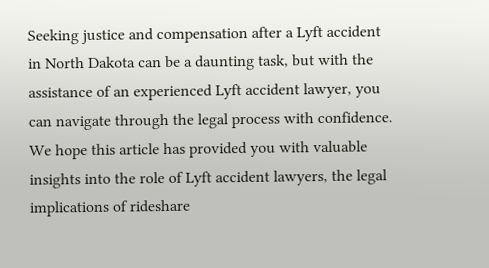Seeking justice and compensation after a Lyft accident in North Dakota can be a daunting task, but with the assistance of an experienced Lyft accident lawyer, you can navigate through the legal process with confidence. We hope this article has provided you with valuable insights into the role of Lyft accident lawyers, the legal implications of rideshare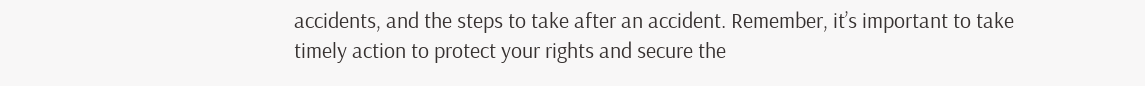accidents, and the steps to take after an accident. Remember, it’s important to take timely action to protect your rights and secure the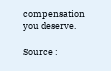compensation you deserve.

Source :